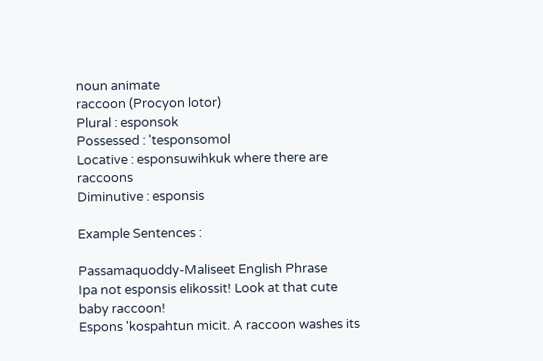noun animate
raccoon (Procyon lotor)
Plural : esponsok
Possessed : 'tesponsomol
Locative : esponsuwihkuk where there are raccoons
Diminutive : esponsis

Example Sentences :

Passamaquoddy-Maliseet English Phrase
Ipa not esponsis elikossit! Look at that cute baby raccoon!
Espons 'kospahtun micit. A raccoon washes its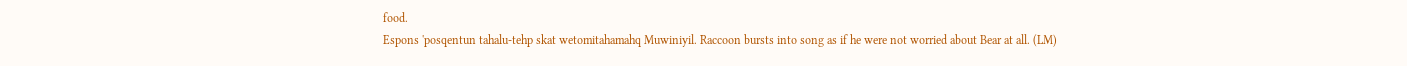food.
Espons 'posqentun tahalu-tehp skat wetomitahamahq Muwiniyil. Raccoon bursts into song as if he were not worried about Bear at all. (LM)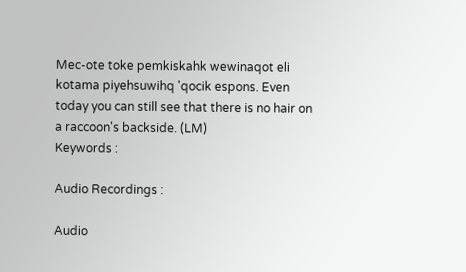Mec-ote toke pemkiskahk wewinaqot eli kotama piyehsuwihq 'qocik espons. Even today you can still see that there is no hair on a raccoon's backside. (LM)
Keywords :

Audio Recordings :

Audio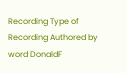Recording Type of Recording Authored by
word DonaldF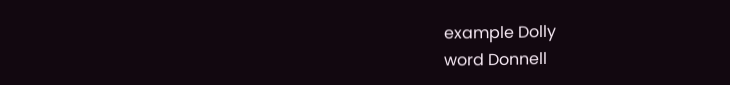example Dolly
word Donnell